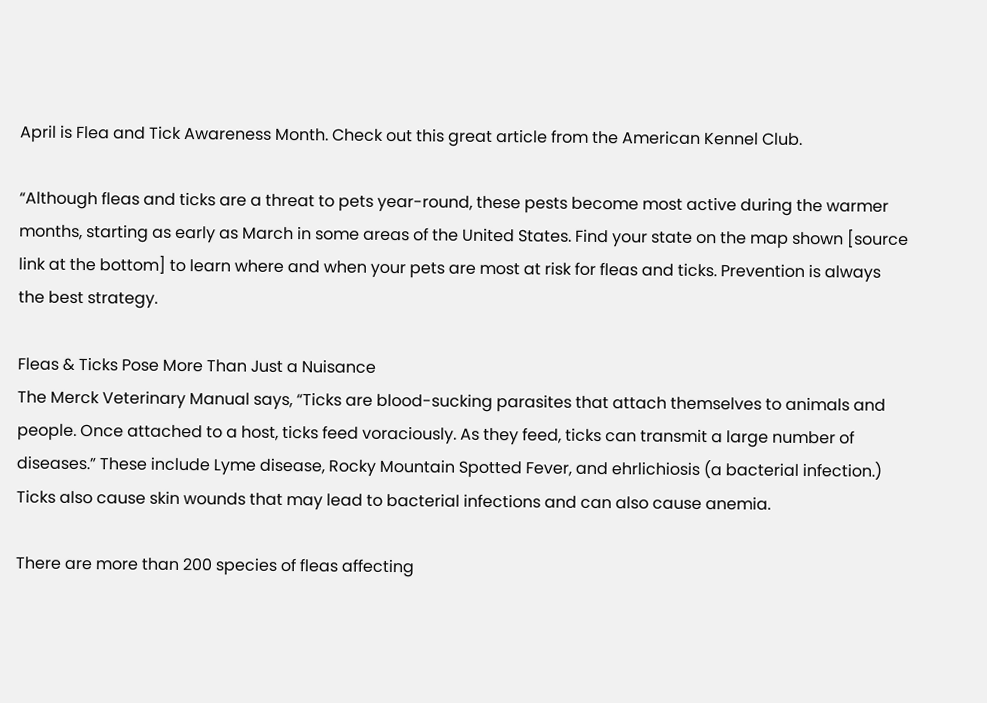April is Flea and Tick Awareness Month. Check out this great article from the American Kennel Club.

“Although fleas and ticks are a threat to pets year-round, these pests become most active during the warmer months, starting as early as March in some areas of the United States. Find your state on the map shown [source link at the bottom] to learn where and when your pets are most at risk for fleas and ticks. Prevention is always the best strategy.

Fleas & Ticks Pose More Than Just a Nuisance
The Merck Veterinary Manual says, “Ticks are blood-sucking parasites that attach themselves to animals and people. Once attached to a host, ticks feed voraciously. As they feed, ticks can transmit a large number of diseases.” These include Lyme disease, Rocky Mountain Spotted Fever, and ehrlichiosis (a bacterial infection.) Ticks also cause skin wounds that may lead to bacterial infections and can also cause anemia.

There are more than 200 species of fleas affecting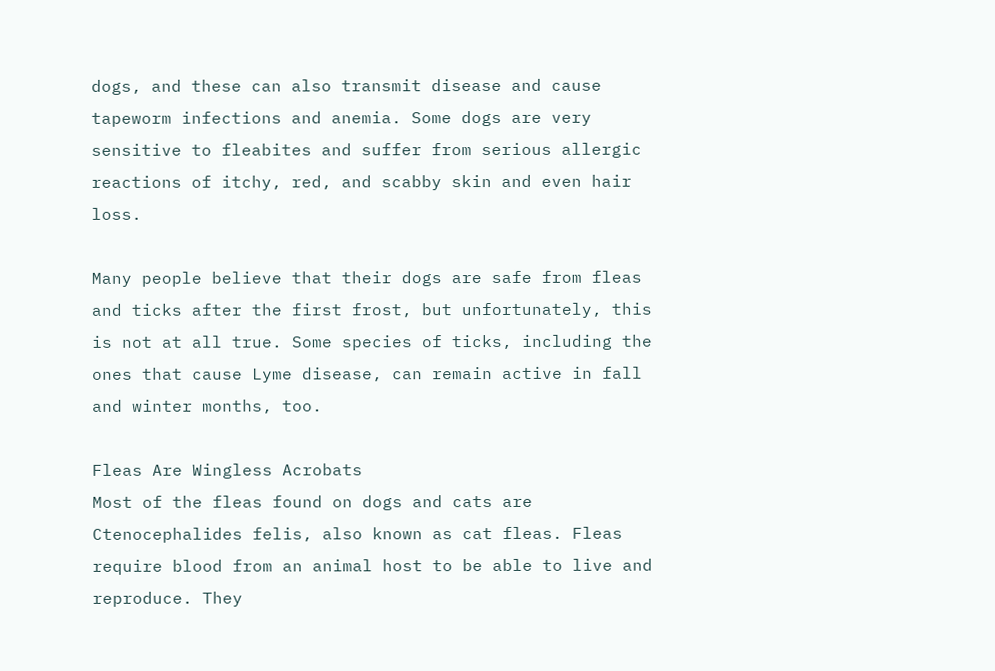dogs, and these can also transmit disease and cause tapeworm infections and anemia. Some dogs are very sensitive to fleabites and suffer from serious allergic reactions of itchy, red, and scabby skin and even hair loss.

Many people believe that their dogs are safe from fleas and ticks after the first frost, but unfortunately, this is not at all true. Some species of ticks, including the ones that cause Lyme disease, can remain active in fall and winter months, too.

Fleas Are Wingless Acrobats
Most of the fleas found on dogs and cats are Ctenocephalides felis, also known as cat fleas. Fleas require blood from an animal host to be able to live and reproduce. They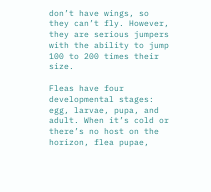don’t have wings, so they can’t fly. However, they are serious jumpers with the ability to jump 100 to 200 times their size.

Fleas have four developmental stages: egg, larvae, pupa, and adult. When it’s cold or there’s no host on the horizon, flea pupae,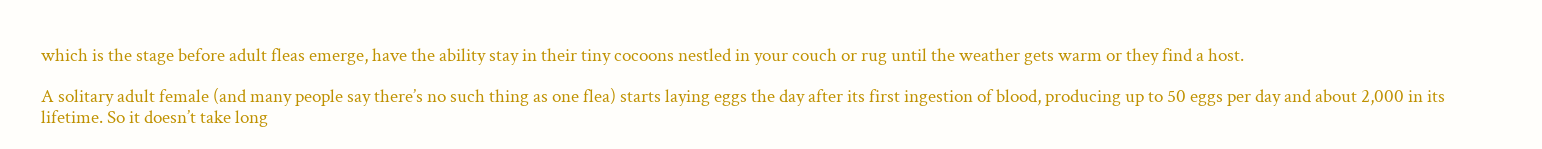which is the stage before adult fleas emerge, have the ability stay in their tiny cocoons nestled in your couch or rug until the weather gets warm or they find a host.

A solitary adult female (and many people say there’s no such thing as one flea) starts laying eggs the day after its first ingestion of blood, producing up to 50 eggs per day and about 2,000 in its lifetime. So it doesn’t take long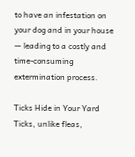to have an infestation on your dog and in your house — leading to a costly and time-consuming extermination process.

Ticks Hide in Your Yard
Ticks, unlike fleas,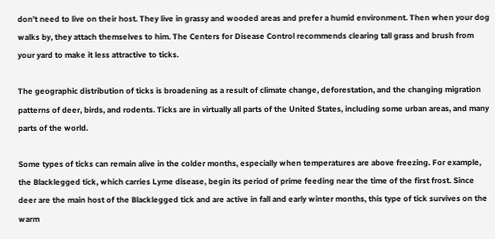don’t need to live on their host. They live in grassy and wooded areas and prefer a humid environment. Then when your dog walks by, they attach themselves to him. The Centers for Disease Control recommends clearing tall grass and brush from your yard to make it less attractive to ticks.

The geographic distribution of ticks is broadening as a result of climate change, deforestation, and the changing migration patterns of deer, birds, and rodents. Ticks are in virtually all parts of the United States, including some urban areas, and many parts of the world.

Some types of ticks can remain alive in the colder months, especially when temperatures are above freezing. For example, the Blacklegged tick, which carries Lyme disease, begin its period of prime feeding near the time of the first frost. Since deer are the main host of the Blacklegged tick and are active in fall and early winter months, this type of tick survives on the warm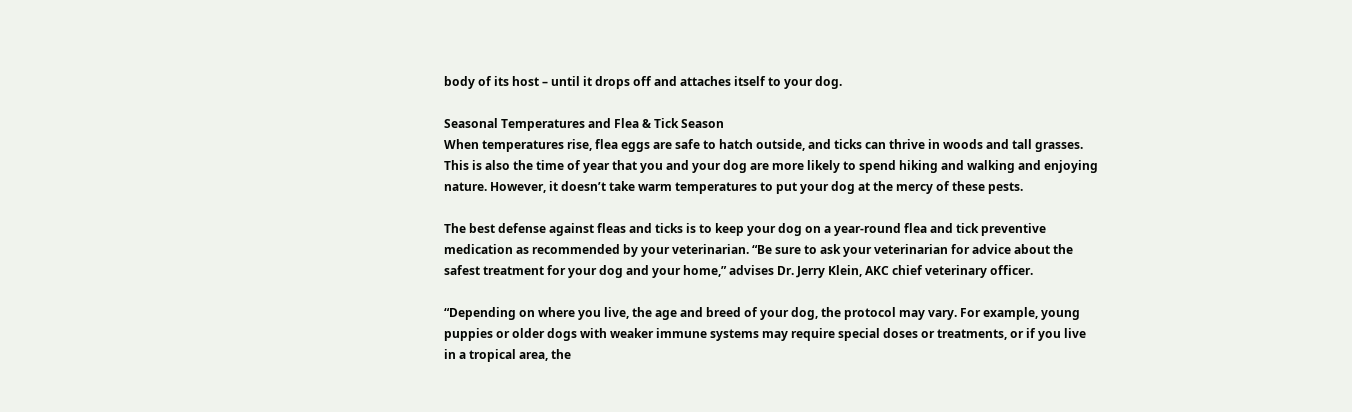body of its host – until it drops off and attaches itself to your dog.

Seasonal Temperatures and Flea & Tick Season
When temperatures rise, flea eggs are safe to hatch outside, and ticks can thrive in woods and tall grasses. This is also the time of year that you and your dog are more likely to spend hiking and walking and enjoying nature. However, it doesn’t take warm temperatures to put your dog at the mercy of these pests.

The best defense against fleas and ticks is to keep your dog on a year-round flea and tick preventive medication as recommended by your veterinarian. “Be sure to ask your veterinarian for advice about the safest treatment for your dog and your home,” advises Dr. Jerry Klein, AKC chief veterinary officer.

“Depending on where you live, the age and breed of your dog, the protocol may vary. For example, young puppies or older dogs with weaker immune systems may require special doses or treatments, or if you live in a tropical area, the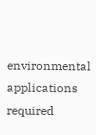environmental applications required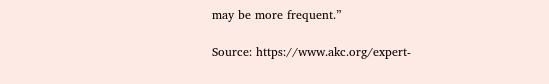may be more frequent.”

Source: https://www.akc.org/expert-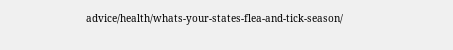advice/health/whats-your-states-flea-and-tick-season/